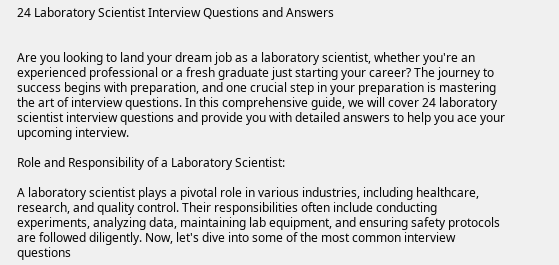24 Laboratory Scientist Interview Questions and Answers


Are you looking to land your dream job as a laboratory scientist, whether you're an experienced professional or a fresh graduate just starting your career? The journey to success begins with preparation, and one crucial step in your preparation is mastering the art of interview questions. In this comprehensive guide, we will cover 24 laboratory scientist interview questions and provide you with detailed answers to help you ace your upcoming interview.

Role and Responsibility of a Laboratory Scientist:

A laboratory scientist plays a pivotal role in various industries, including healthcare, research, and quality control. Their responsibilities often include conducting experiments, analyzing data, maintaining lab equipment, and ensuring safety protocols are followed diligently. Now, let's dive into some of the most common interview questions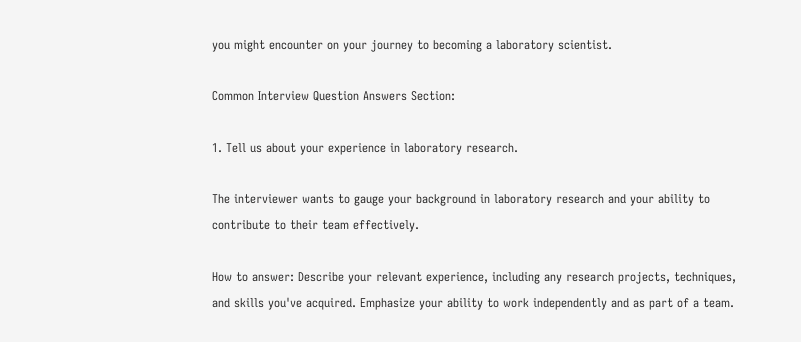you might encounter on your journey to becoming a laboratory scientist.

Common Interview Question Answers Section:

1. Tell us about your experience in laboratory research.

The interviewer wants to gauge your background in laboratory research and your ability to contribute to their team effectively.

How to answer: Describe your relevant experience, including any research projects, techniques, and skills you've acquired. Emphasize your ability to work independently and as part of a team.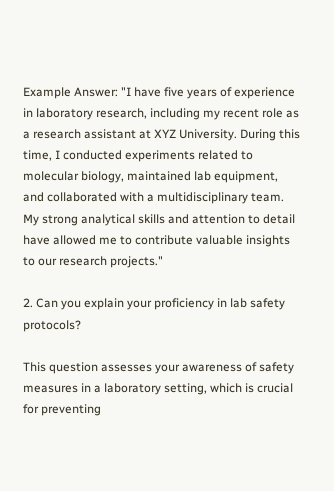Example Answer: "I have five years of experience in laboratory research, including my recent role as a research assistant at XYZ University. During this time, I conducted experiments related to molecular biology, maintained lab equipment, and collaborated with a multidisciplinary team. My strong analytical skills and attention to detail have allowed me to contribute valuable insights to our research projects."

2. Can you explain your proficiency in lab safety protocols?

This question assesses your awareness of safety measures in a laboratory setting, which is crucial for preventing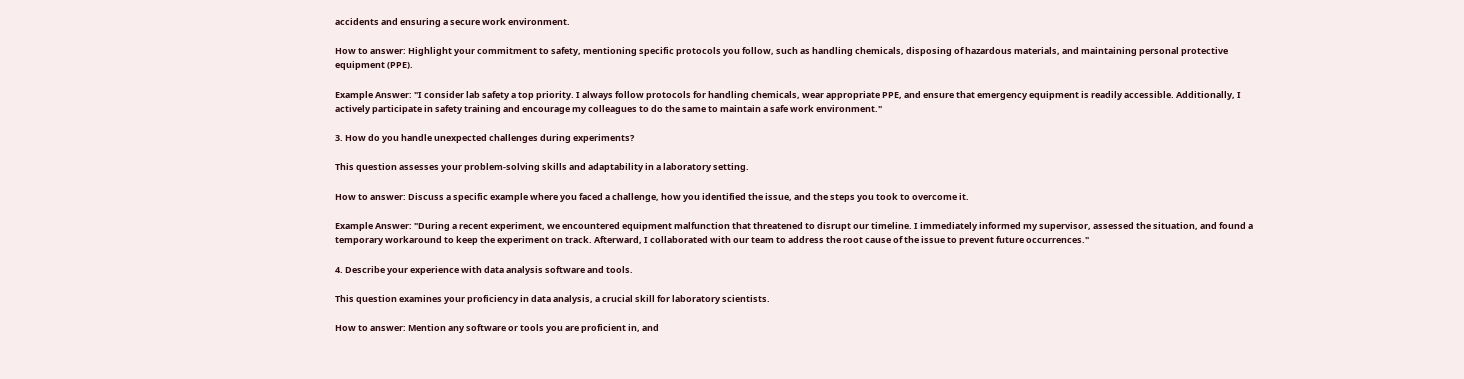accidents and ensuring a secure work environment.

How to answer: Highlight your commitment to safety, mentioning specific protocols you follow, such as handling chemicals, disposing of hazardous materials, and maintaining personal protective equipment (PPE).

Example Answer: "I consider lab safety a top priority. I always follow protocols for handling chemicals, wear appropriate PPE, and ensure that emergency equipment is readily accessible. Additionally, I actively participate in safety training and encourage my colleagues to do the same to maintain a safe work environment."

3. How do you handle unexpected challenges during experiments?

This question assesses your problem-solving skills and adaptability in a laboratory setting.

How to answer: Discuss a specific example where you faced a challenge, how you identified the issue, and the steps you took to overcome it.

Example Answer: "During a recent experiment, we encountered equipment malfunction that threatened to disrupt our timeline. I immediately informed my supervisor, assessed the situation, and found a temporary workaround to keep the experiment on track. Afterward, I collaborated with our team to address the root cause of the issue to prevent future occurrences."

4. Describe your experience with data analysis software and tools.

This question examines your proficiency in data analysis, a crucial skill for laboratory scientists.

How to answer: Mention any software or tools you are proficient in, and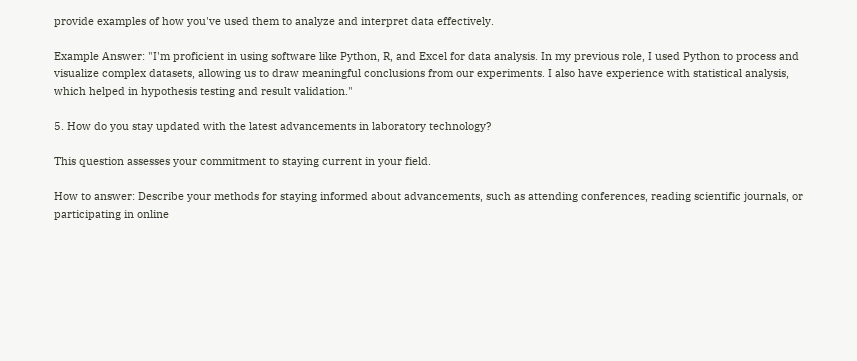provide examples of how you've used them to analyze and interpret data effectively.

Example Answer: "I'm proficient in using software like Python, R, and Excel for data analysis. In my previous role, I used Python to process and visualize complex datasets, allowing us to draw meaningful conclusions from our experiments. I also have experience with statistical analysis, which helped in hypothesis testing and result validation."

5. How do you stay updated with the latest advancements in laboratory technology?

This question assesses your commitment to staying current in your field.

How to answer: Describe your methods for staying informed about advancements, such as attending conferences, reading scientific journals, or participating in online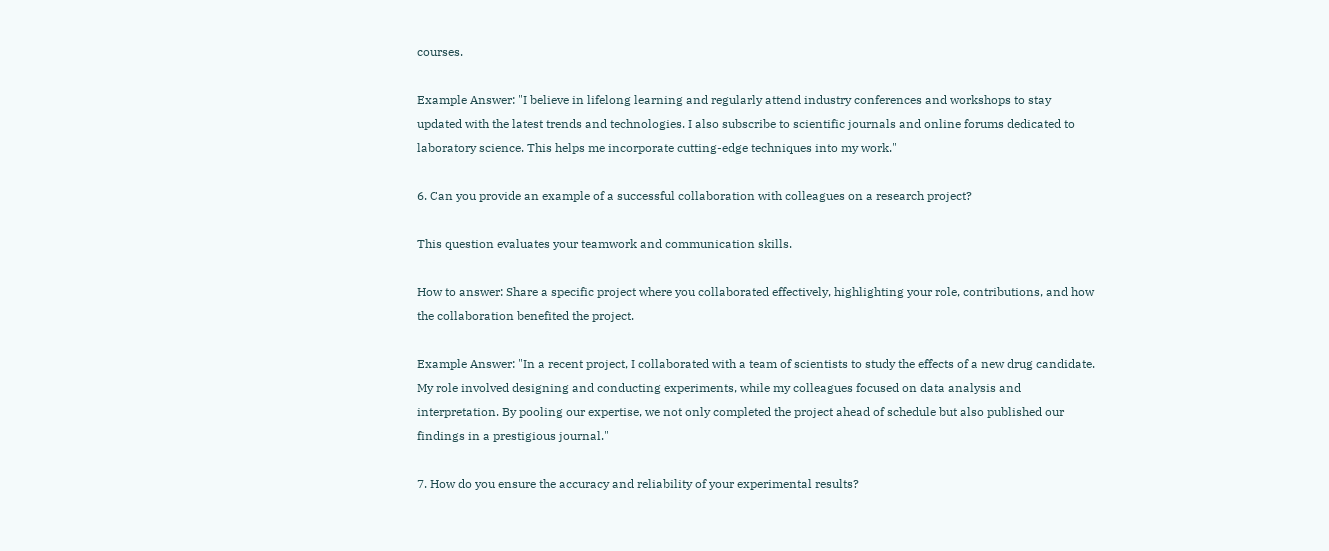courses.

Example Answer: "I believe in lifelong learning and regularly attend industry conferences and workshops to stay updated with the latest trends and technologies. I also subscribe to scientific journals and online forums dedicated to laboratory science. This helps me incorporate cutting-edge techniques into my work."

6. Can you provide an example of a successful collaboration with colleagues on a research project?

This question evaluates your teamwork and communication skills.

How to answer: Share a specific project where you collaborated effectively, highlighting your role, contributions, and how the collaboration benefited the project.

Example Answer: "In a recent project, I collaborated with a team of scientists to study the effects of a new drug candidate. My role involved designing and conducting experiments, while my colleagues focused on data analysis and interpretation. By pooling our expertise, we not only completed the project ahead of schedule but also published our findings in a prestigious journal."

7. How do you ensure the accuracy and reliability of your experimental results?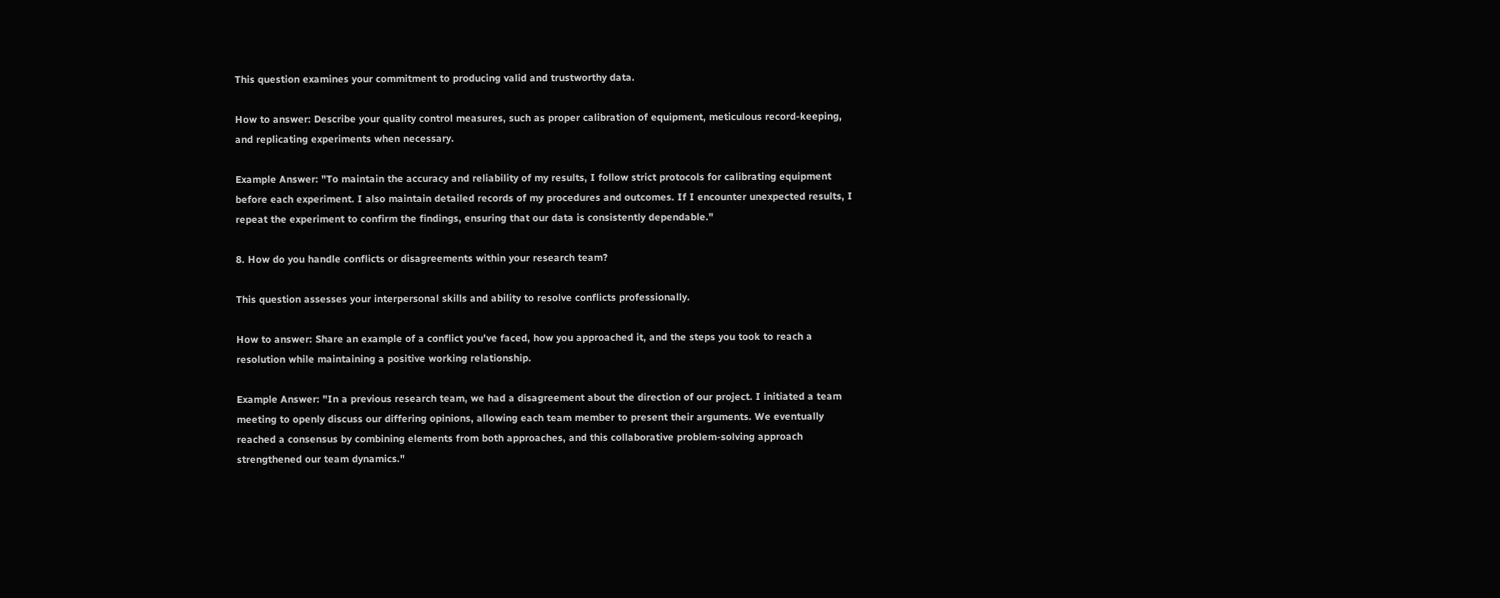This question examines your commitment to producing valid and trustworthy data.

How to answer: Describe your quality control measures, such as proper calibration of equipment, meticulous record-keeping, and replicating experiments when necessary.

Example Answer: "To maintain the accuracy and reliability of my results, I follow strict protocols for calibrating equipment before each experiment. I also maintain detailed records of my procedures and outcomes. If I encounter unexpected results, I repeat the experiment to confirm the findings, ensuring that our data is consistently dependable."

8. How do you handle conflicts or disagreements within your research team?

This question assesses your interpersonal skills and ability to resolve conflicts professionally.

How to answer: Share an example of a conflict you've faced, how you approached it, and the steps you took to reach a resolution while maintaining a positive working relationship.

Example Answer: "In a previous research team, we had a disagreement about the direction of our project. I initiated a team meeting to openly discuss our differing opinions, allowing each team member to present their arguments. We eventually reached a consensus by combining elements from both approaches, and this collaborative problem-solving approach strengthened our team dynamics."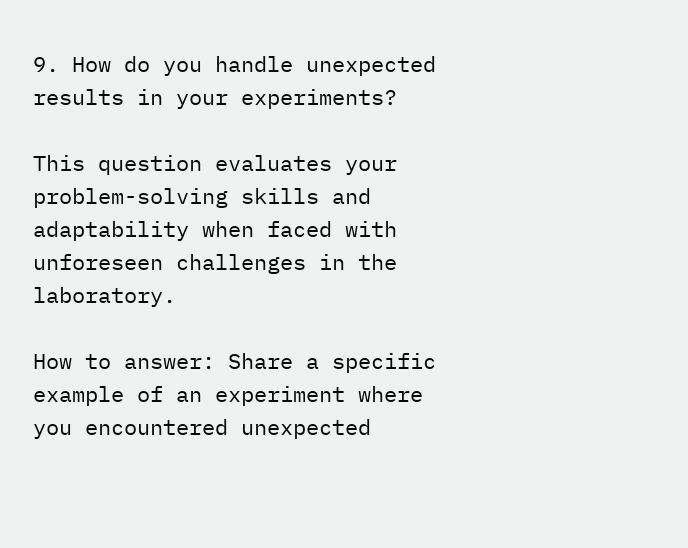9. How do you handle unexpected results in your experiments?

This question evaluates your problem-solving skills and adaptability when faced with unforeseen challenges in the laboratory.

How to answer: Share a specific example of an experiment where you encountered unexpected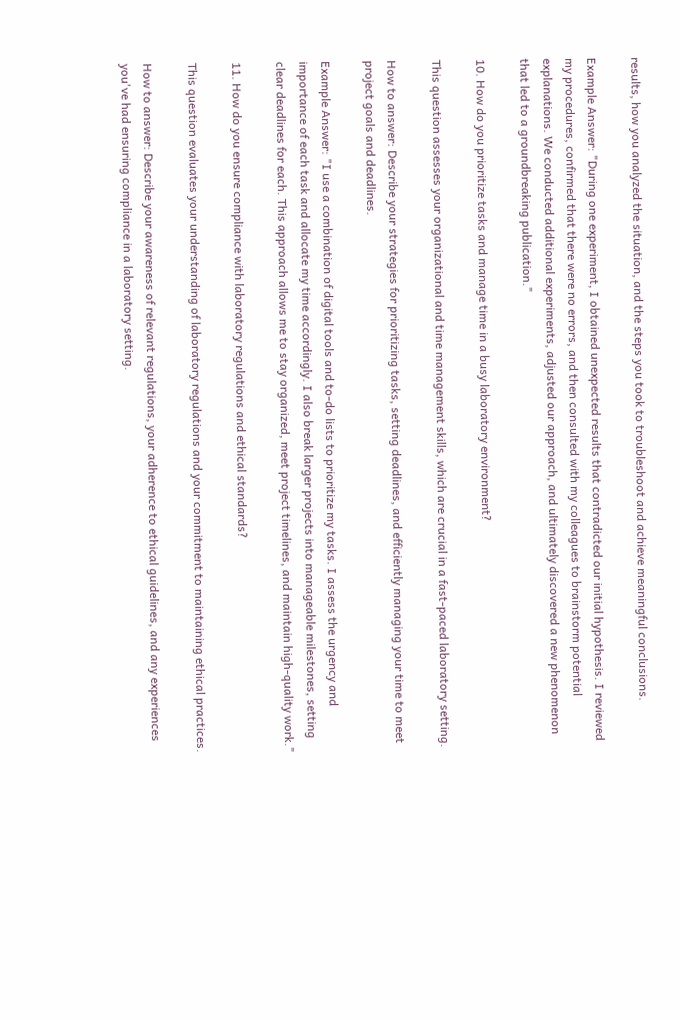results, how you analyzed the situation, and the steps you took to troubleshoot and achieve meaningful conclusions.

Example Answer: "During one experiment, I obtained unexpected results that contradicted our initial hypothesis. I reviewed my procedures, confirmed that there were no errors, and then consulted with my colleagues to brainstorm potential explanations. We conducted additional experiments, adjusted our approach, and ultimately discovered a new phenomenon that led to a groundbreaking publication."

10. How do you prioritize tasks and manage time in a busy laboratory environment?

This question assesses your organizational and time management skills, which are crucial in a fast-paced laboratory setting.

How to answer: Describe your strategies for prioritizing tasks, setting deadlines, and efficiently managing your time to meet project goals and deadlines.

Example Answer: "I use a combination of digital tools and to-do lists to prioritize my tasks. I assess the urgency and importance of each task and allocate my time accordingly. I also break larger projects into manageable milestones, setting clear deadlines for each. This approach allows me to stay organized, meet project timelines, and maintain high-quality work."

11. How do you ensure compliance with laboratory regulations and ethical standards?

This question evaluates your understanding of laboratory regulations and your commitment to maintaining ethical practices.

How to answer: Describe your awareness of relevant regulations, your adherence to ethical guidelines, and any experiences you've had ensuring compliance in a laboratory setting.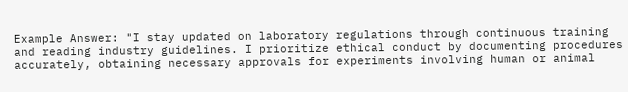Example Answer: "I stay updated on laboratory regulations through continuous training and reading industry guidelines. I prioritize ethical conduct by documenting procedures accurately, obtaining necessary approvals for experiments involving human or animal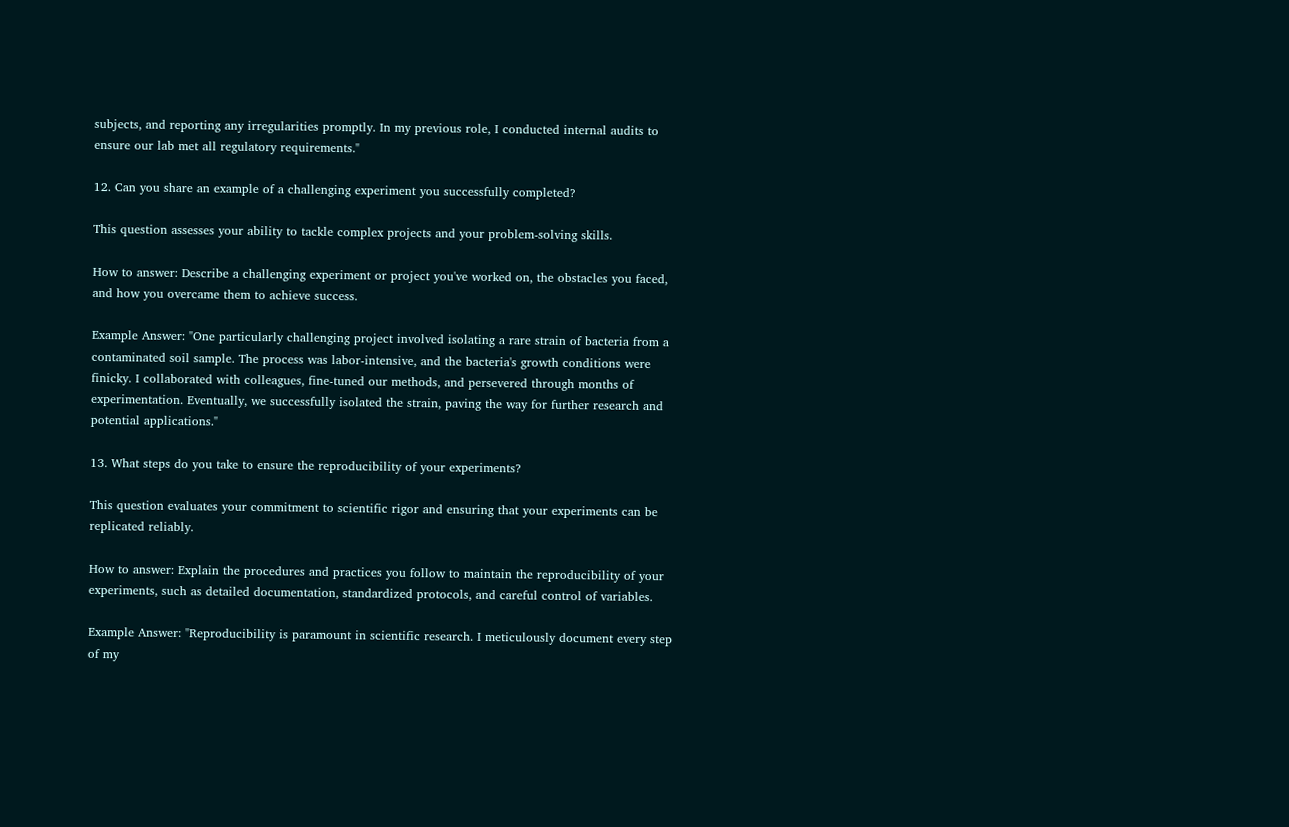subjects, and reporting any irregularities promptly. In my previous role, I conducted internal audits to ensure our lab met all regulatory requirements."

12. Can you share an example of a challenging experiment you successfully completed?

This question assesses your ability to tackle complex projects and your problem-solving skills.

How to answer: Describe a challenging experiment or project you've worked on, the obstacles you faced, and how you overcame them to achieve success.

Example Answer: "One particularly challenging project involved isolating a rare strain of bacteria from a contaminated soil sample. The process was labor-intensive, and the bacteria's growth conditions were finicky. I collaborated with colleagues, fine-tuned our methods, and persevered through months of experimentation. Eventually, we successfully isolated the strain, paving the way for further research and potential applications."

13. What steps do you take to ensure the reproducibility of your experiments?

This question evaluates your commitment to scientific rigor and ensuring that your experiments can be replicated reliably.

How to answer: Explain the procedures and practices you follow to maintain the reproducibility of your experiments, such as detailed documentation, standardized protocols, and careful control of variables.

Example Answer: "Reproducibility is paramount in scientific research. I meticulously document every step of my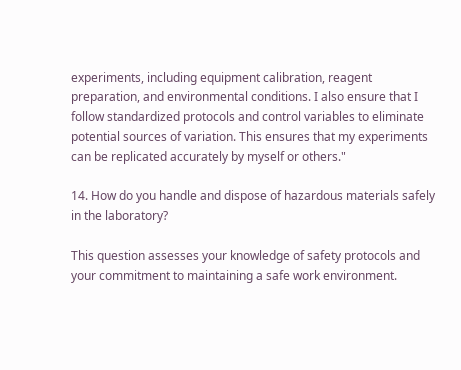experiments, including equipment calibration, reagent preparation, and environmental conditions. I also ensure that I follow standardized protocols and control variables to eliminate potential sources of variation. This ensures that my experiments can be replicated accurately by myself or others."

14. How do you handle and dispose of hazardous materials safely in the laboratory?

This question assesses your knowledge of safety protocols and your commitment to maintaining a safe work environment.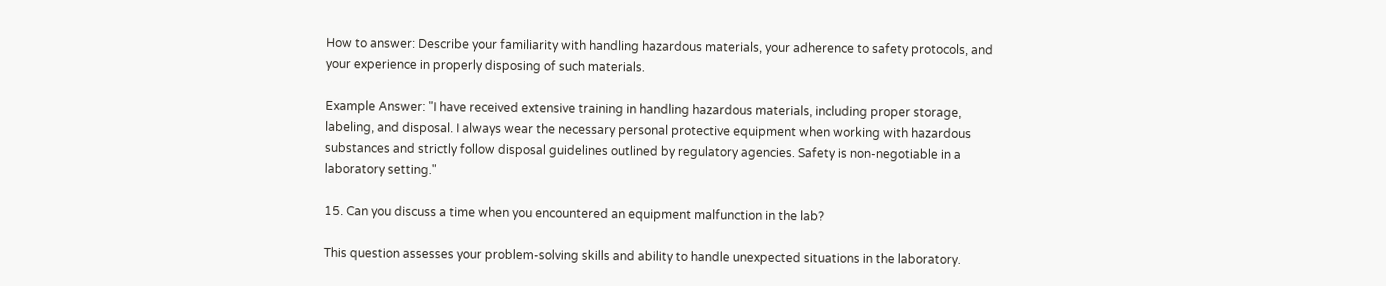How to answer: Describe your familiarity with handling hazardous materials, your adherence to safety protocols, and your experience in properly disposing of such materials.

Example Answer: "I have received extensive training in handling hazardous materials, including proper storage, labeling, and disposal. I always wear the necessary personal protective equipment when working with hazardous substances and strictly follow disposal guidelines outlined by regulatory agencies. Safety is non-negotiable in a laboratory setting."

15. Can you discuss a time when you encountered an equipment malfunction in the lab?

This question assesses your problem-solving skills and ability to handle unexpected situations in the laboratory.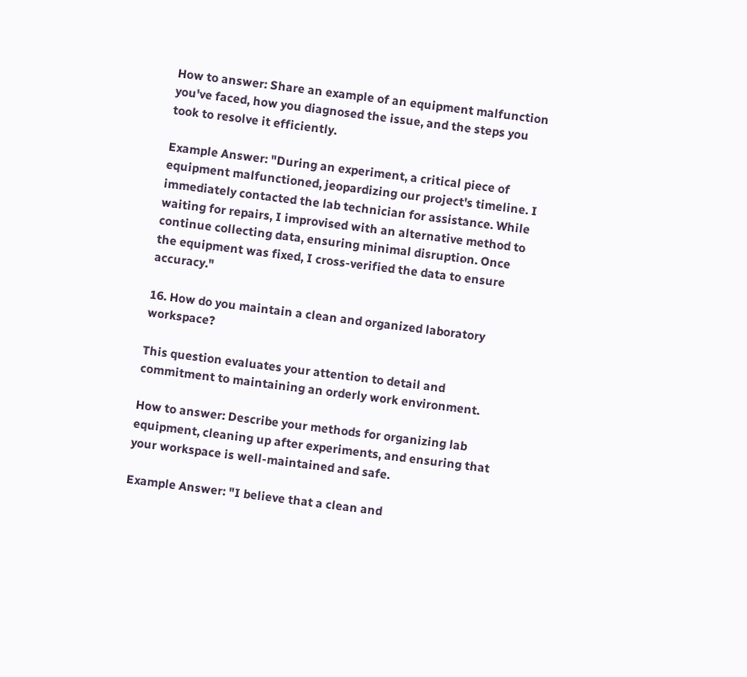How to answer: Share an example of an equipment malfunction you've faced, how you diagnosed the issue, and the steps you took to resolve it efficiently.

Example Answer: "During an experiment, a critical piece of equipment malfunctioned, jeopardizing our project's timeline. I immediately contacted the lab technician for assistance. While waiting for repairs, I improvised with an alternative method to continue collecting data, ensuring minimal disruption. Once the equipment was fixed, I cross-verified the data to ensure accuracy."

16. How do you maintain a clean and organized laboratory workspace?

This question evaluates your attention to detail and commitment to maintaining an orderly work environment.

How to answer: Describe your methods for organizing lab equipment, cleaning up after experiments, and ensuring that your workspace is well-maintained and safe.

Example Answer: "I believe that a clean and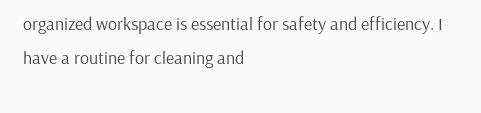organized workspace is essential for safety and efficiency. I have a routine for cleaning and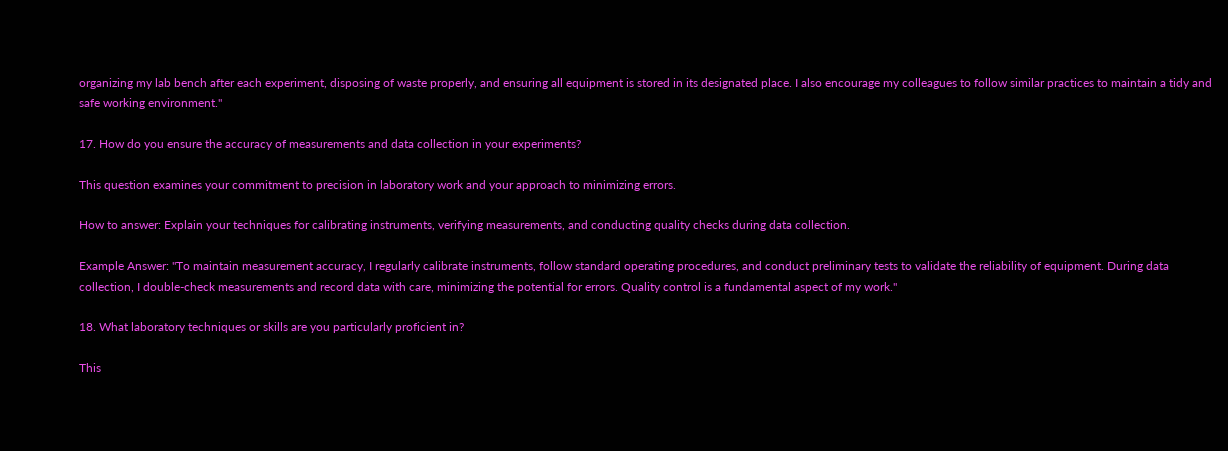organizing my lab bench after each experiment, disposing of waste properly, and ensuring all equipment is stored in its designated place. I also encourage my colleagues to follow similar practices to maintain a tidy and safe working environment."

17. How do you ensure the accuracy of measurements and data collection in your experiments?

This question examines your commitment to precision in laboratory work and your approach to minimizing errors.

How to answer: Explain your techniques for calibrating instruments, verifying measurements, and conducting quality checks during data collection.

Example Answer: "To maintain measurement accuracy, I regularly calibrate instruments, follow standard operating procedures, and conduct preliminary tests to validate the reliability of equipment. During data collection, I double-check measurements and record data with care, minimizing the potential for errors. Quality control is a fundamental aspect of my work."

18. What laboratory techniques or skills are you particularly proficient in?

This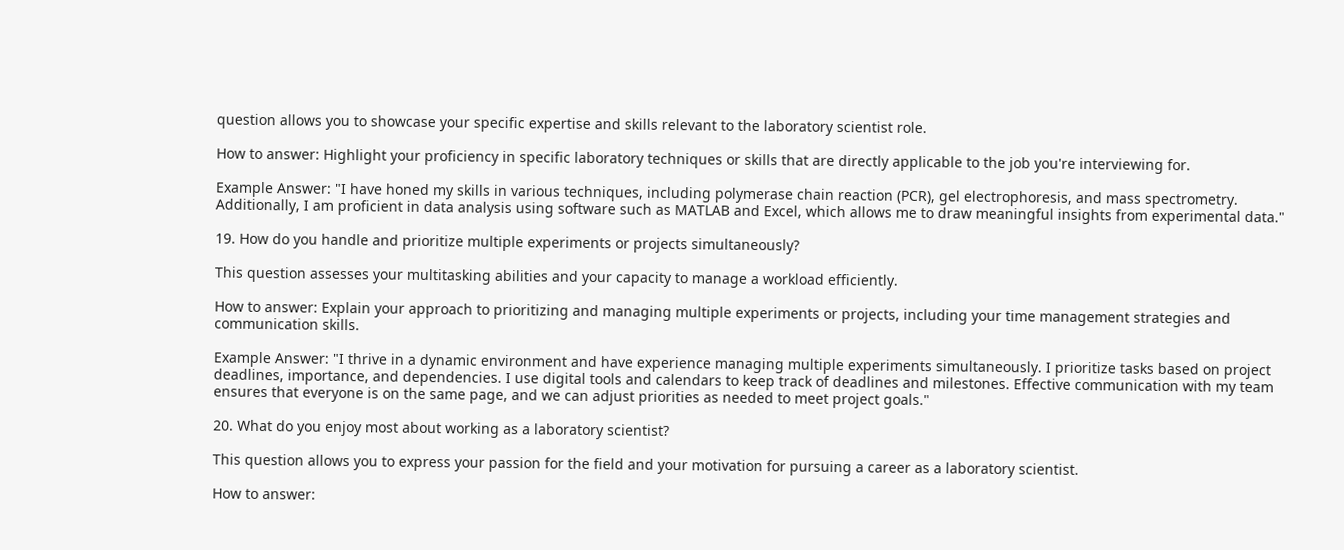question allows you to showcase your specific expertise and skills relevant to the laboratory scientist role.

How to answer: Highlight your proficiency in specific laboratory techniques or skills that are directly applicable to the job you're interviewing for.

Example Answer: "I have honed my skills in various techniques, including polymerase chain reaction (PCR), gel electrophoresis, and mass spectrometry. Additionally, I am proficient in data analysis using software such as MATLAB and Excel, which allows me to draw meaningful insights from experimental data."

19. How do you handle and prioritize multiple experiments or projects simultaneously?

This question assesses your multitasking abilities and your capacity to manage a workload efficiently.

How to answer: Explain your approach to prioritizing and managing multiple experiments or projects, including your time management strategies and communication skills.

Example Answer: "I thrive in a dynamic environment and have experience managing multiple experiments simultaneously. I prioritize tasks based on project deadlines, importance, and dependencies. I use digital tools and calendars to keep track of deadlines and milestones. Effective communication with my team ensures that everyone is on the same page, and we can adjust priorities as needed to meet project goals."

20. What do you enjoy most about working as a laboratory scientist?

This question allows you to express your passion for the field and your motivation for pursuing a career as a laboratory scientist.

How to answer: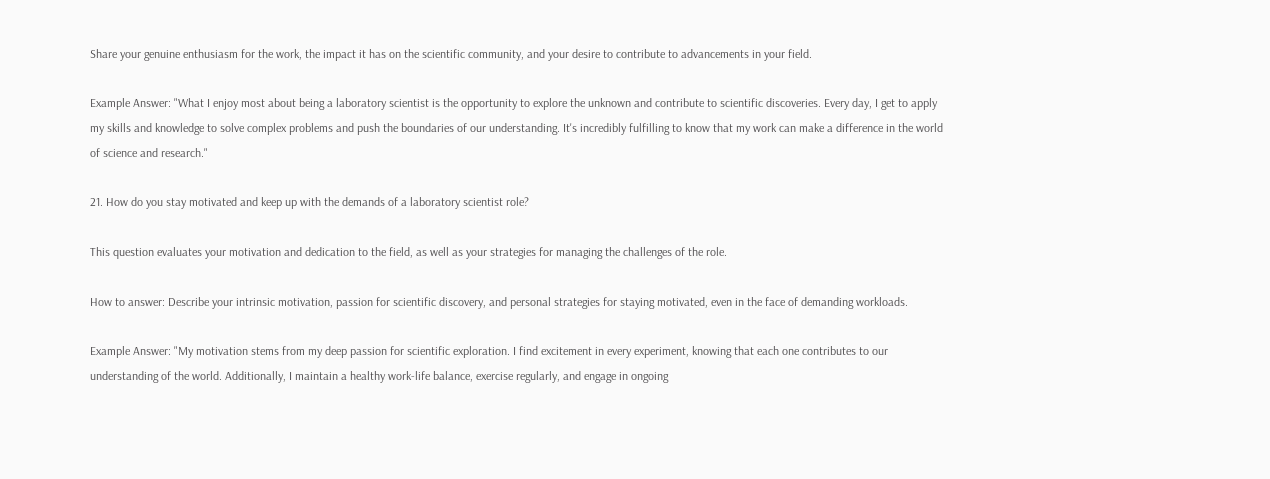Share your genuine enthusiasm for the work, the impact it has on the scientific community, and your desire to contribute to advancements in your field.

Example Answer: "What I enjoy most about being a laboratory scientist is the opportunity to explore the unknown and contribute to scientific discoveries. Every day, I get to apply my skills and knowledge to solve complex problems and push the boundaries of our understanding. It's incredibly fulfilling to know that my work can make a difference in the world of science and research."

21. How do you stay motivated and keep up with the demands of a laboratory scientist role?

This question evaluates your motivation and dedication to the field, as well as your strategies for managing the challenges of the role.

How to answer: Describe your intrinsic motivation, passion for scientific discovery, and personal strategies for staying motivated, even in the face of demanding workloads.

Example Answer: "My motivation stems from my deep passion for scientific exploration. I find excitement in every experiment, knowing that each one contributes to our understanding of the world. Additionally, I maintain a healthy work-life balance, exercise regularly, and engage in ongoing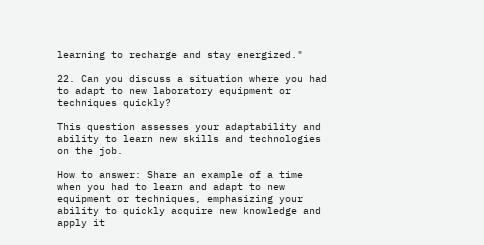learning to recharge and stay energized."

22. Can you discuss a situation where you had to adapt to new laboratory equipment or techniques quickly?

This question assesses your adaptability and ability to learn new skills and technologies on the job.

How to answer: Share an example of a time when you had to learn and adapt to new equipment or techniques, emphasizing your ability to quickly acquire new knowledge and apply it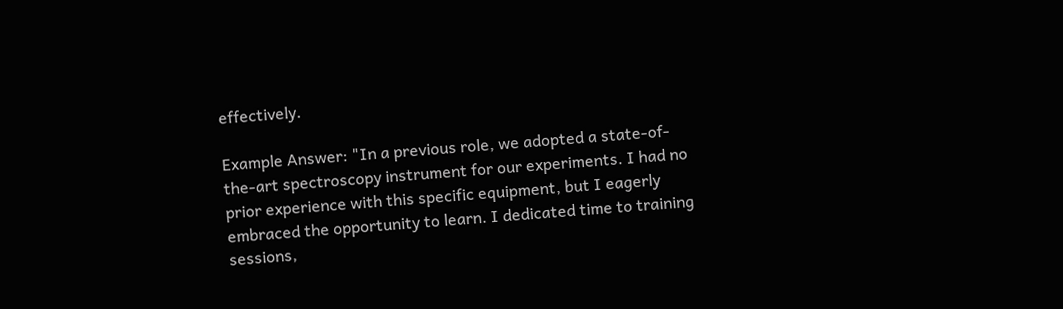effectively.

Example Answer: "In a previous role, we adopted a state-of-the-art spectroscopy instrument for our experiments. I had no prior experience with this specific equipment, but I eagerly embraced the opportunity to learn. I dedicated time to training sessions,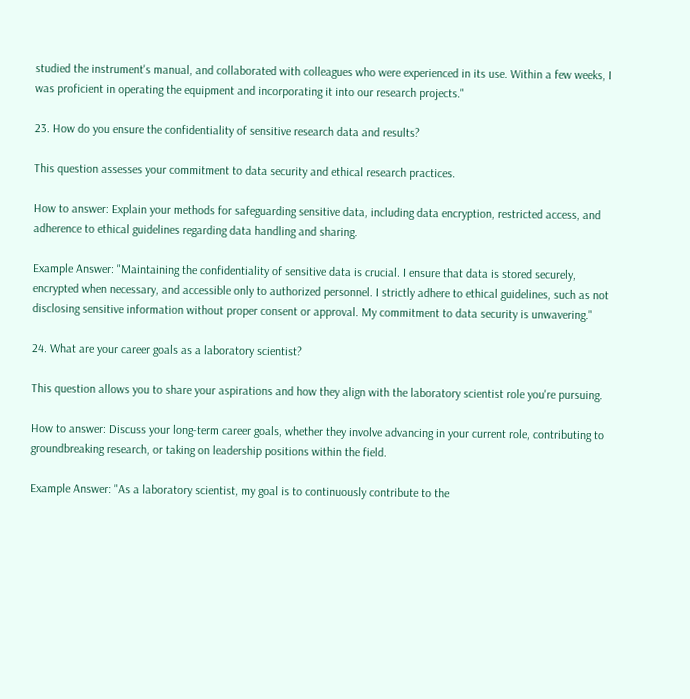studied the instrument's manual, and collaborated with colleagues who were experienced in its use. Within a few weeks, I was proficient in operating the equipment and incorporating it into our research projects."

23. How do you ensure the confidentiality of sensitive research data and results?

This question assesses your commitment to data security and ethical research practices.

How to answer: Explain your methods for safeguarding sensitive data, including data encryption, restricted access, and adherence to ethical guidelines regarding data handling and sharing.

Example Answer: "Maintaining the confidentiality of sensitive data is crucial. I ensure that data is stored securely, encrypted when necessary, and accessible only to authorized personnel. I strictly adhere to ethical guidelines, such as not disclosing sensitive information without proper consent or approval. My commitment to data security is unwavering."

24. What are your career goals as a laboratory scientist?

This question allows you to share your aspirations and how they align with the laboratory scientist role you're pursuing.

How to answer: Discuss your long-term career goals, whether they involve advancing in your current role, contributing to groundbreaking research, or taking on leadership positions within the field.

Example Answer: "As a laboratory scientist, my goal is to continuously contribute to the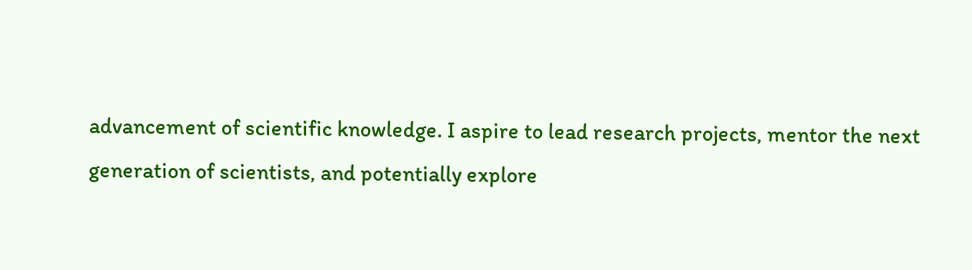advancement of scientific knowledge. I aspire to lead research projects, mentor the next generation of scientists, and potentially explore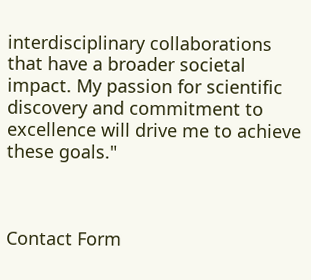interdisciplinary collaborations that have a broader societal impact. My passion for scientific discovery and commitment to excellence will drive me to achieve these goals."



Contact Form